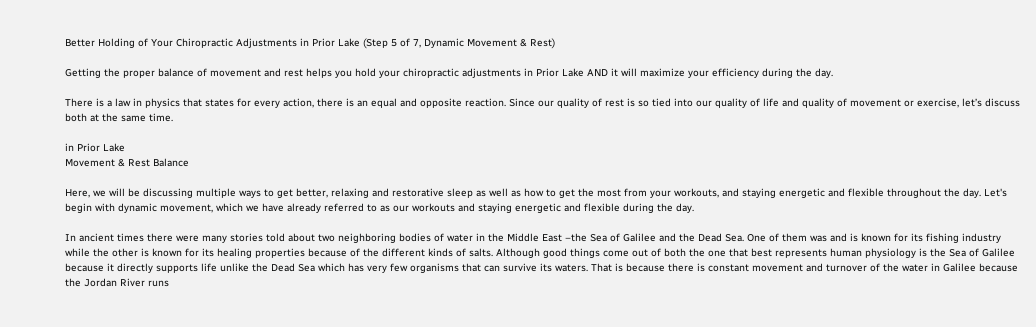Better Holding of Your Chiropractic Adjustments in Prior Lake (Step 5 of 7, Dynamic Movement & Rest)

Getting the proper balance of movement and rest helps you hold your chiropractic adjustments in Prior Lake AND it will maximize your efficiency during the day.

There is a law in physics that states for every action, there is an equal and opposite reaction. Since our quality of rest is so tied into our quality of life and quality of movement or exercise, let’s discuss both at the same time.

in Prior Lake
Movement & Rest Balance

Here, we will be discussing multiple ways to get better, relaxing and restorative sleep as well as how to get the most from your workouts, and staying energetic and flexible throughout the day. Let's begin with dynamic movement, which we have already referred to as our workouts and staying energetic and flexible during the day.

In ancient times there were many stories told about two neighboring bodies of water in the Middle East –the Sea of Galilee and the Dead Sea. One of them was and is known for its fishing industry while the other is known for its healing properties because of the different kinds of salts. Although good things come out of both the one that best represents human physiology is the Sea of Galilee because it directly supports life unlike the Dead Sea which has very few organisms that can survive its waters. That is because there is constant movement and turnover of the water in Galilee because the Jordan River runs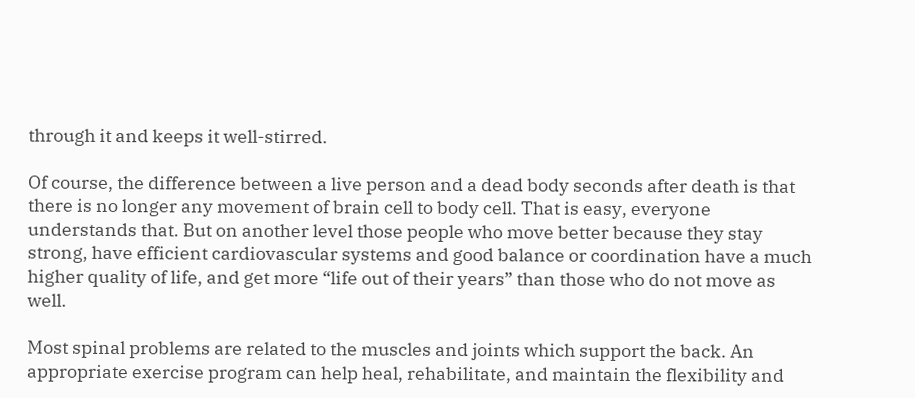through it and keeps it well-stirred.

Of course, the difference between a live person and a dead body seconds after death is that there is no longer any movement of brain cell to body cell. That is easy, everyone understands that. But on another level those people who move better because they stay strong, have efficient cardiovascular systems and good balance or coordination have a much higher quality of life, and get more “life out of their years” than those who do not move as well.

Most spinal problems are related to the muscles and joints which support the back. An appropriate exercise program can help heal, rehabilitate, and maintain the flexibility and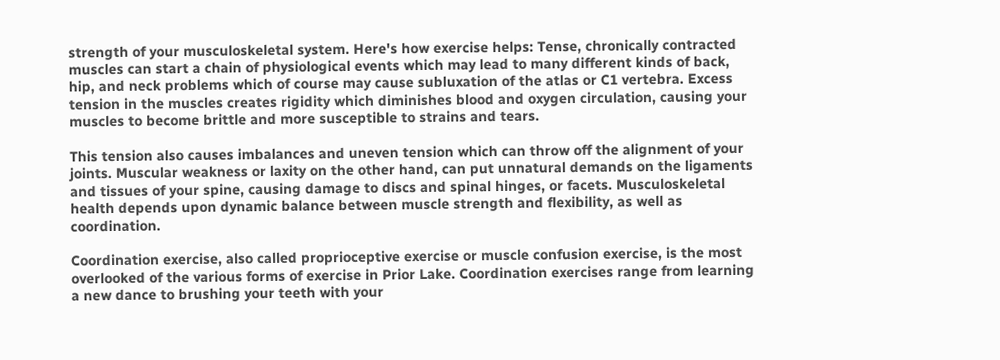strength of your musculoskeletal system. Here's how exercise helps: Tense, chronically contracted muscles can start a chain of physiological events which may lead to many different kinds of back, hip, and neck problems which of course may cause subluxation of the atlas or C1 vertebra. Excess tension in the muscles creates rigidity which diminishes blood and oxygen circulation, causing your muscles to become brittle and more susceptible to strains and tears.

This tension also causes imbalances and uneven tension which can throw off the alignment of your joints. Muscular weakness or laxity on the other hand, can put unnatural demands on the ligaments and tissues of your spine, causing damage to discs and spinal hinges, or facets. Musculoskeletal health depends upon dynamic balance between muscle strength and flexibility, as well as coordination.

Coordination exercise, also called proprioceptive exercise or muscle confusion exercise, is the most overlooked of the various forms of exercise in Prior Lake. Coordination exercises range from learning a new dance to brushing your teeth with your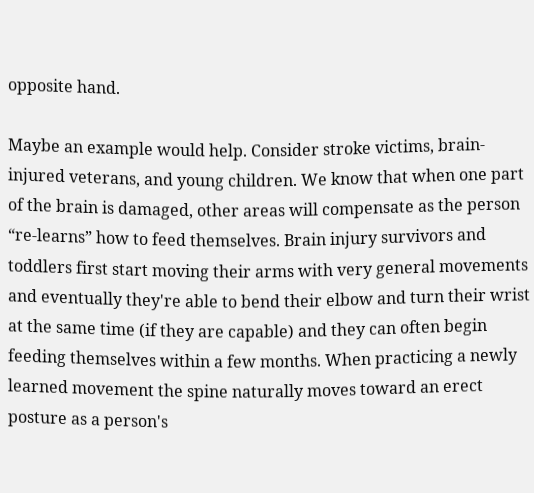opposite hand.

Maybe an example would help. Consider stroke victims, brain-injured veterans, and young children. We know that when one part of the brain is damaged, other areas will compensate as the person “re-learns” how to feed themselves. Brain injury survivors and toddlers first start moving their arms with very general movements and eventually they're able to bend their elbow and turn their wrist at the same time (if they are capable) and they can often begin feeding themselves within a few months. When practicing a newly learned movement the spine naturally moves toward an erect posture as a person's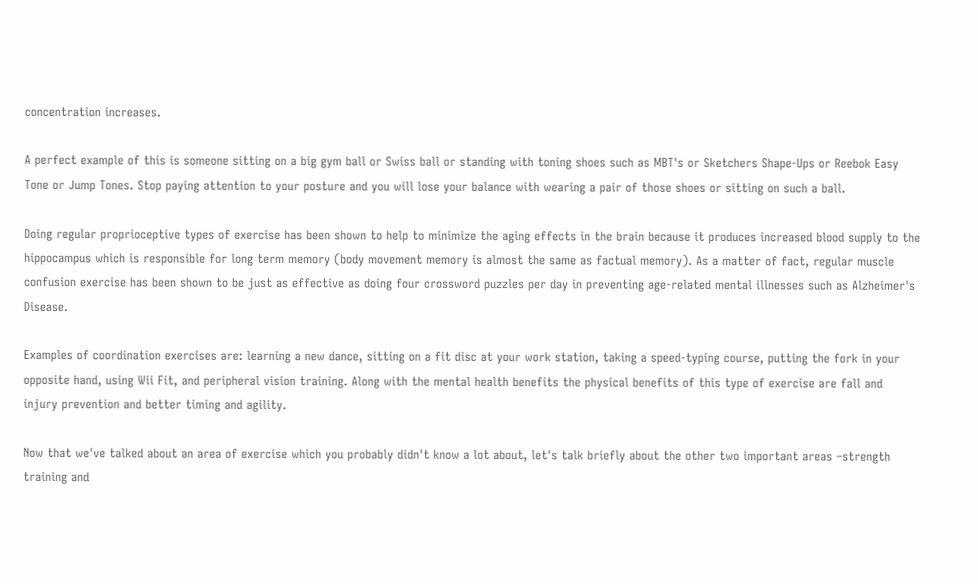concentration increases.

A perfect example of this is someone sitting on a big gym ball or Swiss ball or standing with toning shoes such as MBT's or Sketchers Shape-Ups or Reebok Easy Tone or Jump Tones. Stop paying attention to your posture and you will lose your balance with wearing a pair of those shoes or sitting on such a ball.

Doing regular proprioceptive types of exercise has been shown to help to minimize the aging effects in the brain because it produces increased blood supply to the hippocampus which is responsible for long term memory (body movement memory is almost the same as factual memory). As a matter of fact, regular muscle confusion exercise has been shown to be just as effective as doing four crossword puzzles per day in preventing age-related mental illnesses such as Alzheimer's Disease.

Examples of coordination exercises are: learning a new dance, sitting on a fit disc at your work station, taking a speed-typing course, putting the fork in your opposite hand, using Wii Fit, and peripheral vision training. Along with the mental health benefits the physical benefits of this type of exercise are fall and injury prevention and better timing and agility.

Now that we've talked about an area of exercise which you probably didn't know a lot about, let's talk briefly about the other two important areas –strength training and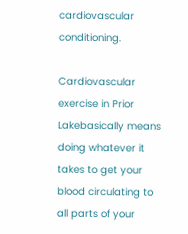cardiovascular conditioning.

Cardiovascular exercise in Prior Lakebasically means doing whatever it takes to get your blood circulating to all parts of your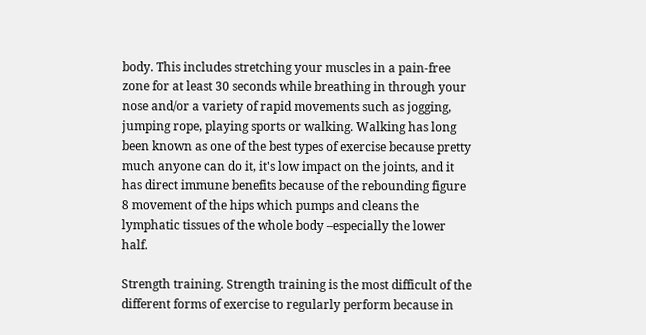body. This includes stretching your muscles in a pain-free zone for at least 30 seconds while breathing in through your nose and/or a variety of rapid movements such as jogging, jumping rope, playing sports or walking. Walking has long been known as one of the best types of exercise because pretty much anyone can do it, it's low impact on the joints, and it has direct immune benefits because of the rebounding figure 8 movement of the hips which pumps and cleans the lymphatic tissues of the whole body –especially the lower half.

Strength training. Strength training is the most difficult of the different forms of exercise to regularly perform because in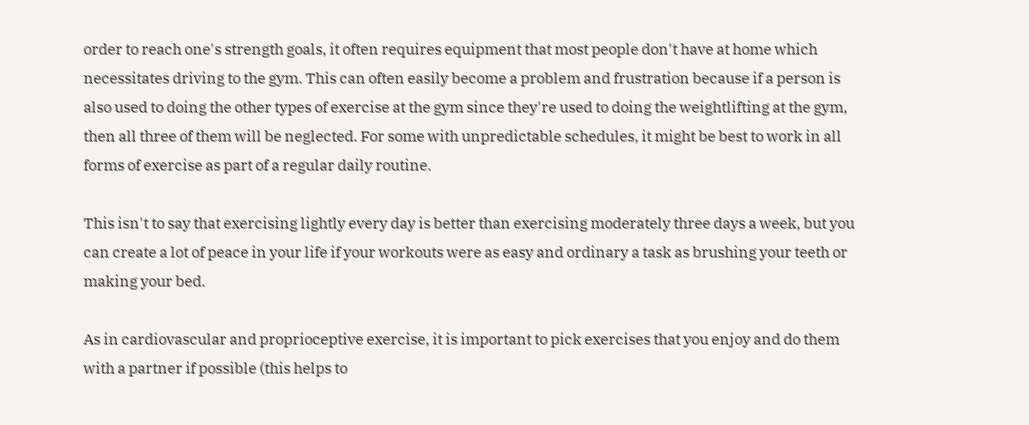order to reach one's strength goals, it often requires equipment that most people don't have at home which necessitates driving to the gym. This can often easily become a problem and frustration because if a person is also used to doing the other types of exercise at the gym since they're used to doing the weightlifting at the gym, then all three of them will be neglected. For some with unpredictable schedules, it might be best to work in all forms of exercise as part of a regular daily routine.

This isn't to say that exercising lightly every day is better than exercising moderately three days a week, but you can create a lot of peace in your life if your workouts were as easy and ordinary a task as brushing your teeth or making your bed.

As in cardiovascular and proprioceptive exercise, it is important to pick exercises that you enjoy and do them with a partner if possible (this helps to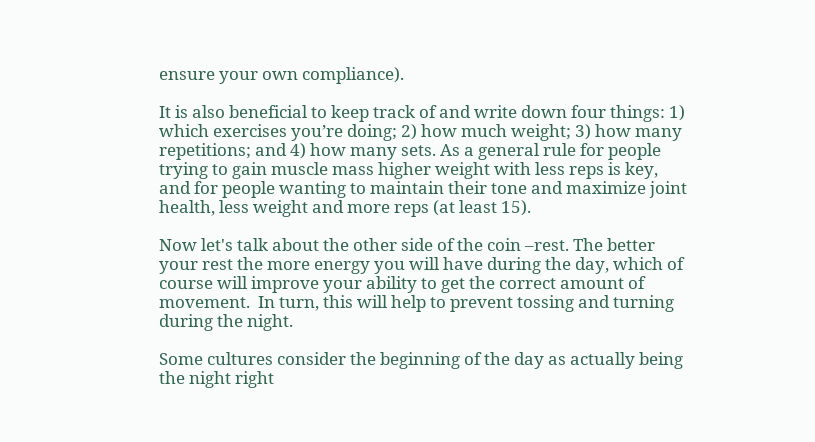ensure your own compliance).

It is also beneficial to keep track of and write down four things: 1) which exercises you’re doing; 2) how much weight; 3) how many repetitions; and 4) how many sets. As a general rule for people trying to gain muscle mass higher weight with less reps is key, and for people wanting to maintain their tone and maximize joint health, less weight and more reps (at least 15).

Now let's talk about the other side of the coin –rest. The better your rest the more energy you will have during the day, which of course will improve your ability to get the correct amount of movement.  In turn, this will help to prevent tossing and turning during the night.

Some cultures consider the beginning of the day as actually being the night right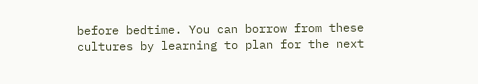before bedtime. You can borrow from these cultures by learning to plan for the next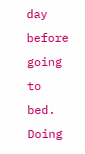day before going to bed. Doing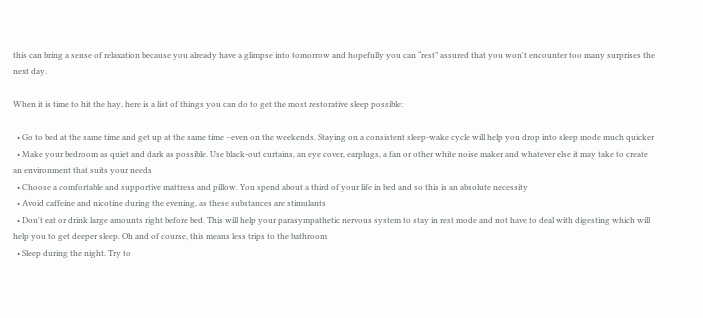this can bring a sense of relaxation because you already have a glimpse into tomorrow and hopefully you can “rest” assured that you won't encounter too many surprises the next day.

When it is time to hit the hay, here is a list of things you can do to get the most restorative sleep possible:

  • Go to bed at the same time and get up at the same time –even on the weekends. Staying on a consistent sleep-wake cycle will help you drop into sleep mode much quicker
  • Make your bedroom as quiet and dark as possible. Use black-out curtains, an eye cover, earplugs, a fan or other white noise maker and whatever else it may take to create an environment that suits your needs
  • Choose a comfortable and supportive mattress and pillow. You spend about a third of your life in bed and so this is an absolute necessity
  • Avoid caffeine and nicotine during the evening, as these substances are stimulants
  • Don't eat or drink large amounts right before bed. This will help your parasympathetic nervous system to stay in rest mode and not have to deal with digesting which will help you to get deeper sleep. Oh and of course, this means less trips to the bathroom
  • Sleep during the night. Try to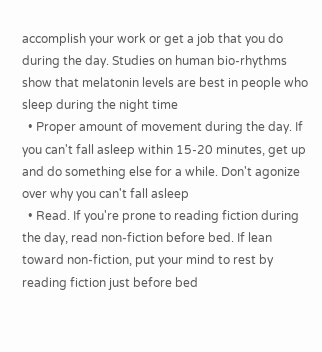accomplish your work or get a job that you do during the day. Studies on human bio-rhythms show that melatonin levels are best in people who sleep during the night time
  • Proper amount of movement during the day. If you can't fall asleep within 15-20 minutes, get up and do something else for a while. Don't agonize over why you can't fall asleep
  • Read. If you're prone to reading fiction during the day, read non-fiction before bed. If lean toward non-fiction, put your mind to rest by reading fiction just before bed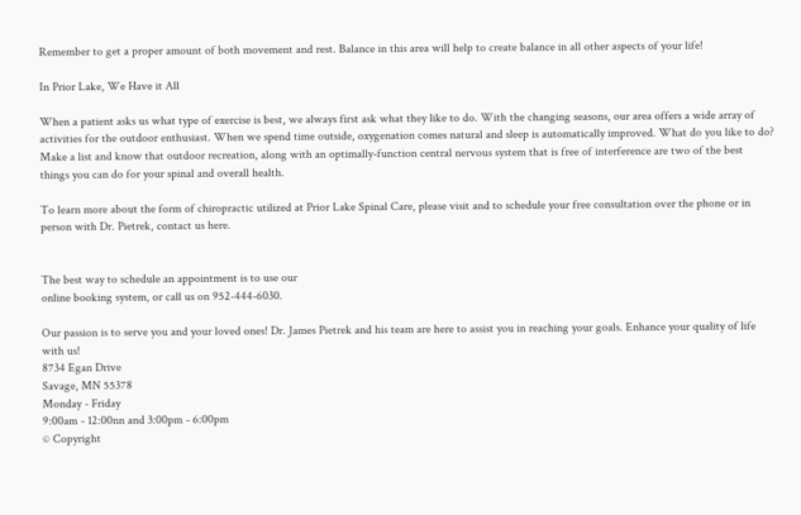Remember to get a proper amount of both movement and rest. Balance in this area will help to create balance in all other aspects of your life!

In Prior Lake, We Have it All

When a patient asks us what type of exercise is best, we always first ask what they like to do. With the changing seasons, our area offers a wide array of activities for the outdoor enthusiast. When we spend time outside, oxygenation comes natural and sleep is automatically improved. What do you like to do? Make a list and know that outdoor recreation, along with an optimally-function central nervous system that is free of interference are two of the best things you can do for your spinal and overall health.

To learn more about the form of chiropractic utilized at Prior Lake Spinal Care, please visit and to schedule your free consultation over the phone or in person with Dr. Pietrek, contact us here.


The best way to schedule an appointment is to use our
online booking system, or call us on 952-444-6030.

Our passion is to serve you and your loved ones! Dr. James Pietrek and his team are here to assist you in reaching your goals. Enhance your quality of life with us!
8734 Egan Drive
Savage, MN 55378
Monday - Friday
9:00am - 12:00nn and 3:00pm - 6:00pm
© Copyright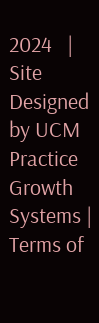2024   |   Site Designed by UCM Practice Growth Systems |
Terms of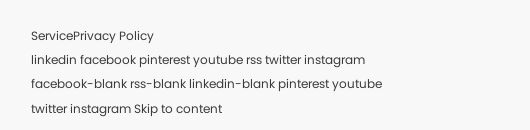ServicePrivacy Policy
linkedin facebook pinterest youtube rss twitter instagram facebook-blank rss-blank linkedin-blank pinterest youtube twitter instagram Skip to content